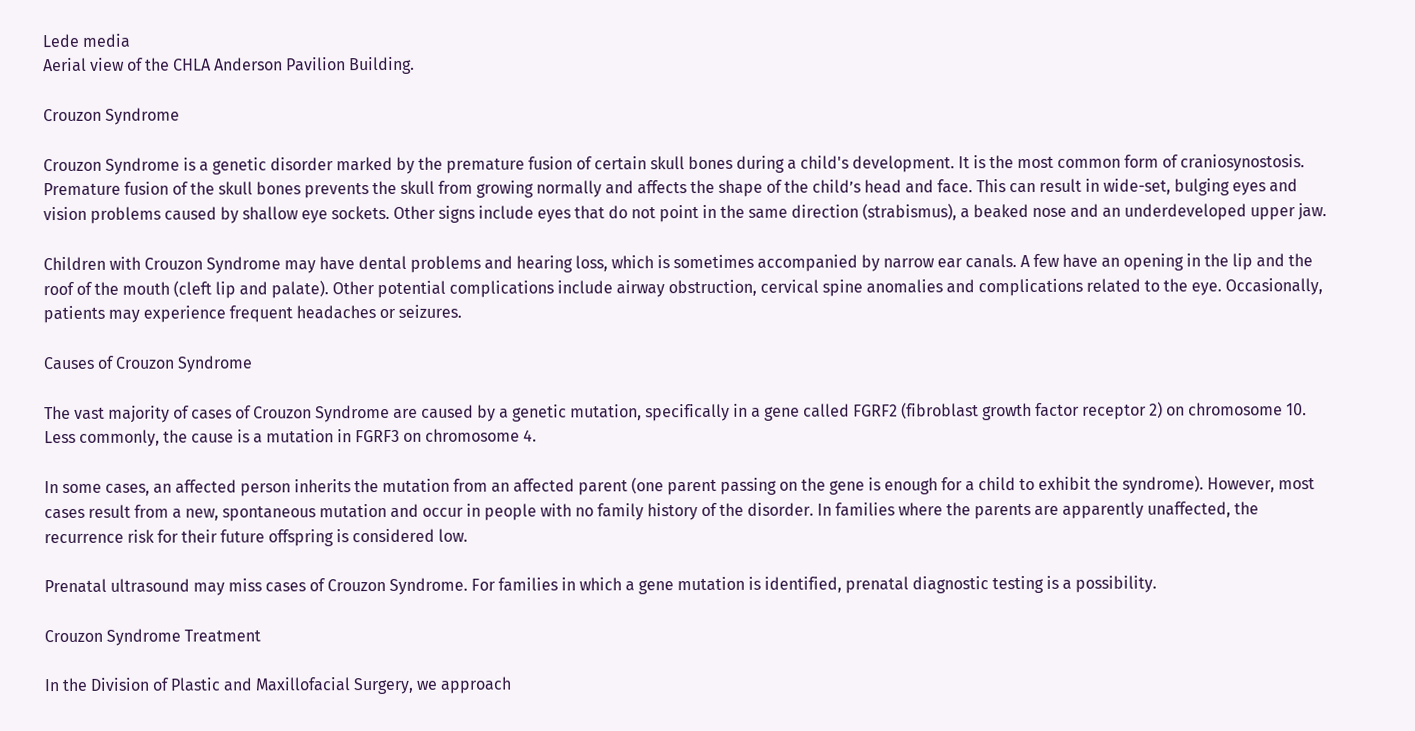Lede media
Aerial view of the CHLA Anderson Pavilion Building.

Crouzon Syndrome

Crouzon Syndrome is a genetic disorder marked by the premature fusion of certain skull bones during a child's development. It is the most common form of craniosynostosis. Premature fusion of the skull bones prevents the skull from growing normally and affects the shape of the child’s head and face. This can result in wide-set, bulging eyes and vision problems caused by shallow eye sockets. Other signs include eyes that do not point in the same direction (strabismus), a beaked nose and an underdeveloped upper jaw.

Children with Crouzon Syndrome may have dental problems and hearing loss, which is sometimes accompanied by narrow ear canals. A few have an opening in the lip and the roof of the mouth (cleft lip and palate). Other potential complications include airway obstruction, cervical spine anomalies and complications related to the eye. Occasionally, patients may experience frequent headaches or seizures.

Causes of Crouzon Syndrome

The vast majority of cases of Crouzon Syndrome are caused by a genetic mutation, specifically in a gene called FGRF2 (fibroblast growth factor receptor 2) on chromosome 10. Less commonly, the cause is a mutation in FGRF3 on chromosome 4.

In some cases, an affected person inherits the mutation from an affected parent (one parent passing on the gene is enough for a child to exhibit the syndrome). However, most cases result from a new, spontaneous mutation and occur in people with no family history of the disorder. In families where the parents are apparently unaffected, the recurrence risk for their future offspring is considered low.

Prenatal ultrasound may miss cases of Crouzon Syndrome. For families in which a gene mutation is identified, prenatal diagnostic testing is a possibility.

Crouzon Syndrome Treatment

In the Division of Plastic and Maxillofacial Surgery, we approach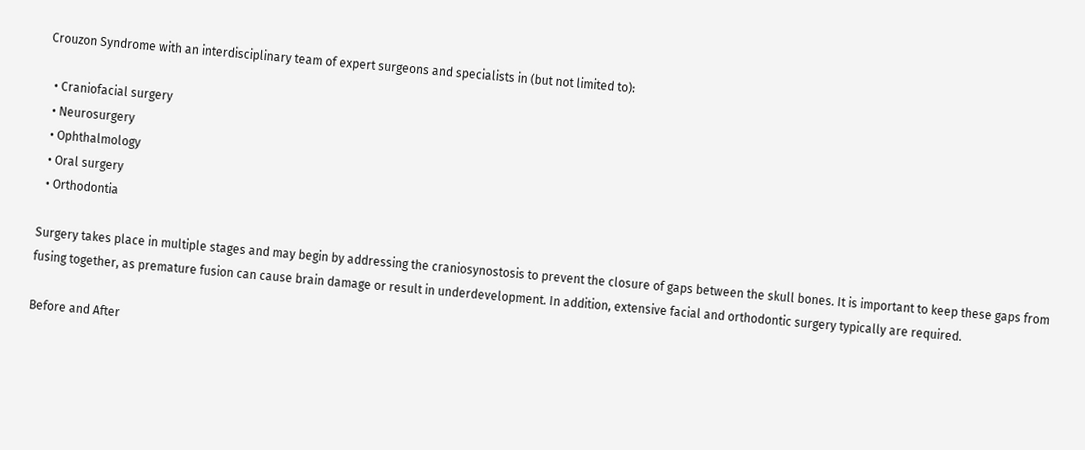Crouzon Syndrome with an interdisciplinary team of expert surgeons and specialists in (but not limited to):

  • Craniofacial surgery
  • Neurosurgery
  • Ophthalmology
  • Oral surgery
  • Orthodontia

Surgery takes place in multiple stages and may begin by addressing the craniosynostosis to prevent the closure of gaps between the skull bones. It is important to keep these gaps from fusing together, as premature fusion can cause brain damage or result in underdevelopment. In addition, extensive facial and orthodontic surgery typically are required.

Before and After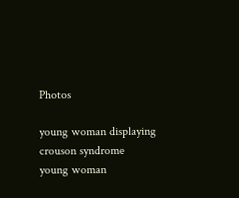Photos

young woman displaying crouson syndrome
young woman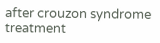after crouzon syndrome treatment